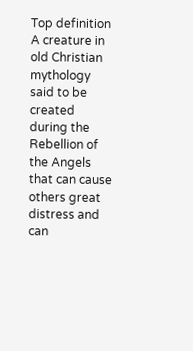Top definition
A creature in old Christian mythology said to be created during the Rebellion of the Angels that can cause others great distress and can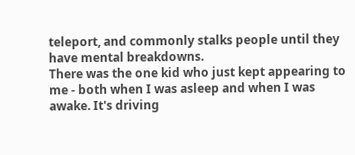teleport, and commonly stalks people until they have mental breakdowns.
There was the one kid who just kept appearing to me - both when I was asleep and when I was awake. It's driving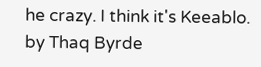he crazy. I think it's Keeablo.
by Thaq Byrde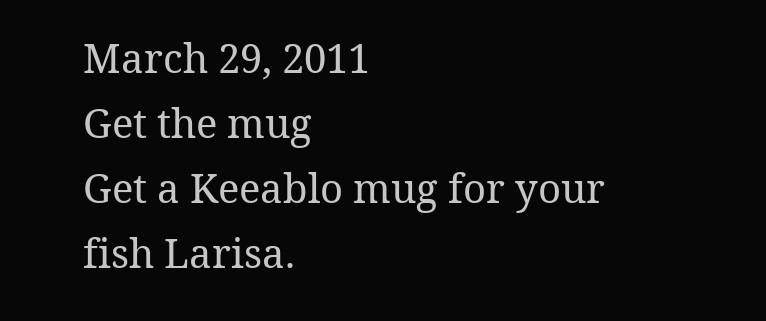March 29, 2011
Get the mug
Get a Keeablo mug for your fish Larisa.